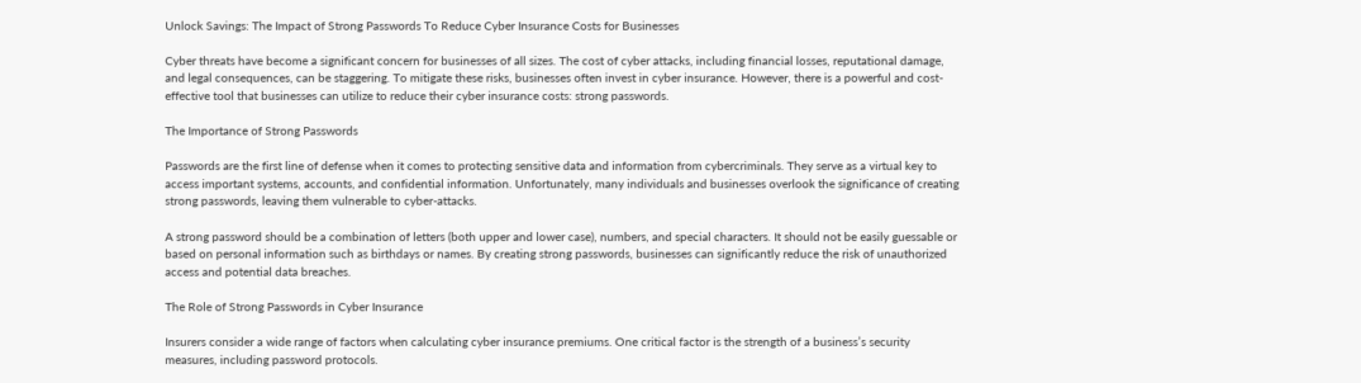Unlock Savings: The Impact of Strong Passwords To Reduce Cyber Insurance Costs for Businesses

Cyber threats have become a significant concern for businesses of all sizes. The cost of cyber attacks, including financial losses, reputational damage, and legal consequences, can be staggering. To mitigate these risks, businesses often invest in cyber insurance. However, there is a powerful and cost-effective tool that businesses can utilize to reduce their cyber insurance costs: strong passwords.

The Importance of Strong Passwords

Passwords are the first line of defense when it comes to protecting sensitive data and information from cybercriminals. They serve as a virtual key to access important systems, accounts, and confidential information. Unfortunately, many individuals and businesses overlook the significance of creating strong passwords, leaving them vulnerable to cyber-attacks.

A strong password should be a combination of letters (both upper and lower case), numbers, and special characters. It should not be easily guessable or based on personal information such as birthdays or names. By creating strong passwords, businesses can significantly reduce the risk of unauthorized access and potential data breaches.

The Role of Strong Passwords in Cyber Insurance

Insurers consider a wide range of factors when calculating cyber insurance premiums. One critical factor is the strength of a business’s security measures, including password protocols.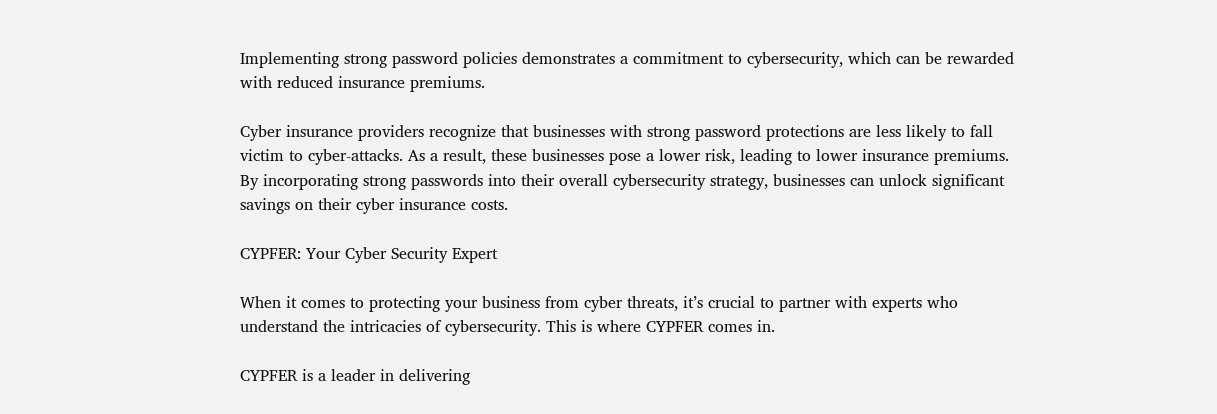Implementing strong password policies demonstrates a commitment to cybersecurity, which can be rewarded with reduced insurance premiums.

Cyber insurance providers recognize that businesses with strong password protections are less likely to fall victim to cyber-attacks. As a result, these businesses pose a lower risk, leading to lower insurance premiums. By incorporating strong passwords into their overall cybersecurity strategy, businesses can unlock significant savings on their cyber insurance costs.

CYPFER: Your Cyber Security Expert

When it comes to protecting your business from cyber threats, it’s crucial to partner with experts who understand the intricacies of cybersecurity. This is where CYPFER comes in.

CYPFER is a leader in delivering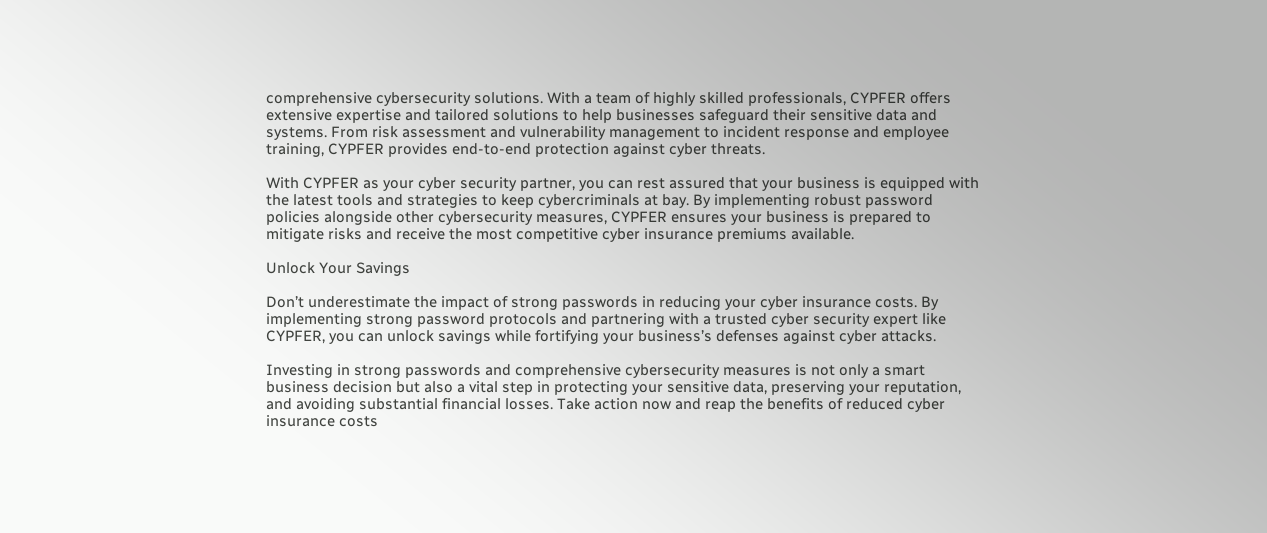comprehensive cybersecurity solutions. With a team of highly skilled professionals, CYPFER offers extensive expertise and tailored solutions to help businesses safeguard their sensitive data and systems. From risk assessment and vulnerability management to incident response and employee training, CYPFER provides end-to-end protection against cyber threats.

With CYPFER as your cyber security partner, you can rest assured that your business is equipped with the latest tools and strategies to keep cybercriminals at bay. By implementing robust password policies alongside other cybersecurity measures, CYPFER ensures your business is prepared to mitigate risks and receive the most competitive cyber insurance premiums available.

Unlock Your Savings

Don’t underestimate the impact of strong passwords in reducing your cyber insurance costs. By implementing strong password protocols and partnering with a trusted cyber security expert like CYPFER, you can unlock savings while fortifying your business’s defenses against cyber attacks.

Investing in strong passwords and comprehensive cybersecurity measures is not only a smart business decision but also a vital step in protecting your sensitive data, preserving your reputation, and avoiding substantial financial losses. Take action now and reap the benefits of reduced cyber insurance costs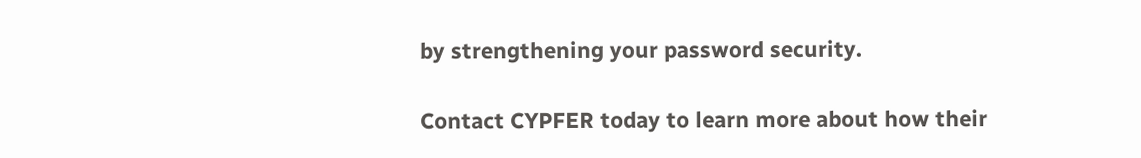by strengthening your password security.

Contact CYPFER today to learn more about how their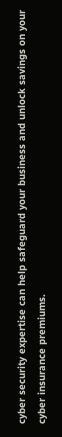cyber security expertise can help safeguard your business and unlock savings on your cyber insurance premiums.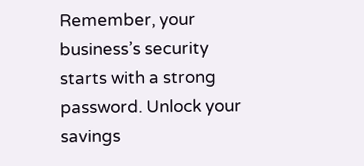Remember, your business’s security starts with a strong password. Unlock your savings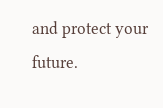and protect your future.